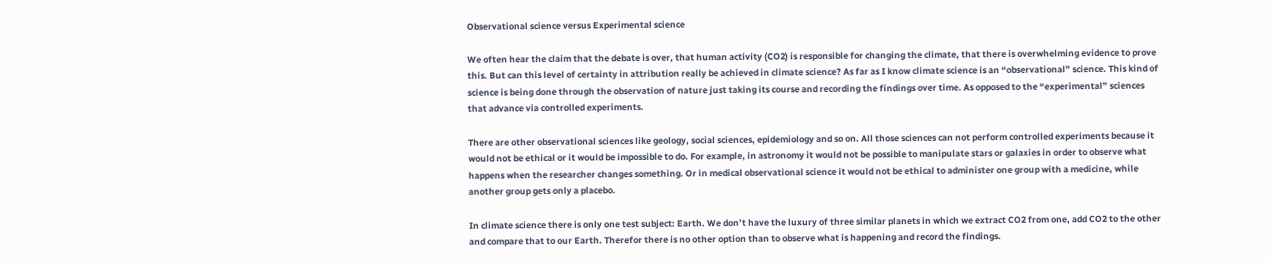Observational science versus Experimental science

We often hear the claim that the debate is over, that human activity (CO2) is responsible for changing the climate, that there is overwhelming evidence to prove this. But can this level of certainty in attribution really be achieved in climate science? As far as I know climate science is an “observational” science. This kind of science is being done through the observation of nature just taking its course and recording the findings over time. As opposed to the “experimental” sciences that advance via controlled experiments.

There are other observational sciences like geology, social sciences, epidemiology and so on. All those sciences can not perform controlled experiments because it would not be ethical or it would be impossible to do. For example, in astronomy it would not be possible to manipulate stars or galaxies in order to observe what happens when the researcher changes something. Or in medical observational science it would not be ethical to administer one group with a medicine, while another group gets only a placebo.

In climate science there is only one test subject: Earth. We don’t have the luxury of three similar planets in which we extract CO2 from one, add CO2 to the other and compare that to our Earth. Therefor there is no other option than to observe what is happening and record the findings.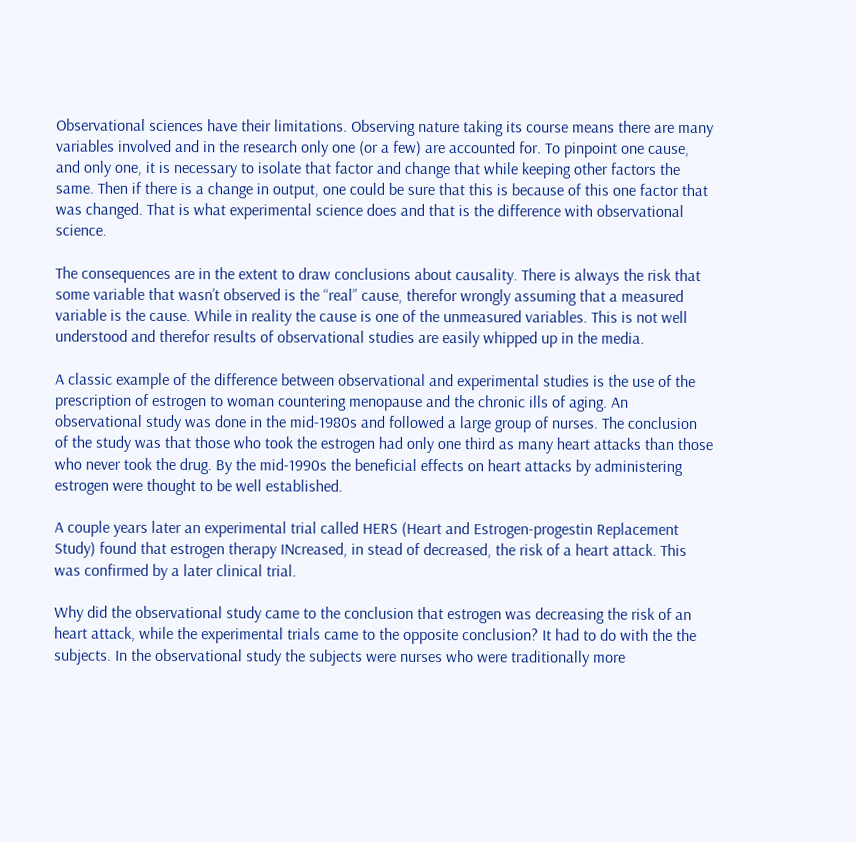Observational sciences have their limitations. Observing nature taking its course means there are many variables involved and in the research only one (or a few) are accounted for. To pinpoint one cause, and only one, it is necessary to isolate that factor and change that while keeping other factors the same. Then if there is a change in output, one could be sure that this is because of this one factor that was changed. That is what experimental science does and that is the difference with observational science.

The consequences are in the extent to draw conclusions about causality. There is always the risk that some variable that wasn’t observed is the “real” cause, therefor wrongly assuming that a measured variable is the cause. While in reality the cause is one of the unmeasured variables. This is not well understood and therefor results of observational studies are easily whipped up in the media.

A classic example of the difference between observational and experimental studies is the use of the prescription of estrogen to woman countering menopause and the chronic ills of aging. An observational study was done in the mid-1980s and followed a large group of nurses. The conclusion of the study was that those who took the estrogen had only one third as many heart attacks than those who never took the drug. By the mid-1990s the beneficial effects on heart attacks by administering estrogen were thought to be well established.

A couple years later an experimental trial called HERS (Heart and Estrogen-progestin Replacement Study) found that estrogen therapy INcreased, in stead of decreased, the risk of a heart attack. This was confirmed by a later clinical trial.

Why did the observational study came to the conclusion that estrogen was decreasing the risk of an heart attack, while the experimental trials came to the opposite conclusion? It had to do with the the subjects. In the observational study the subjects were nurses who were traditionally more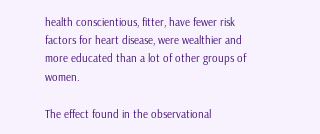health conscientious, fitter, have fewer risk factors for heart disease, were wealthier and more educated than a lot of other groups of women.

The effect found in the observational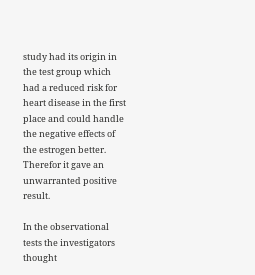study had its origin in the test group which had a reduced risk for heart disease in the first place and could handle the negative effects of the estrogen better. Therefor it gave an unwarranted positive result.

In the observational tests the investigators thought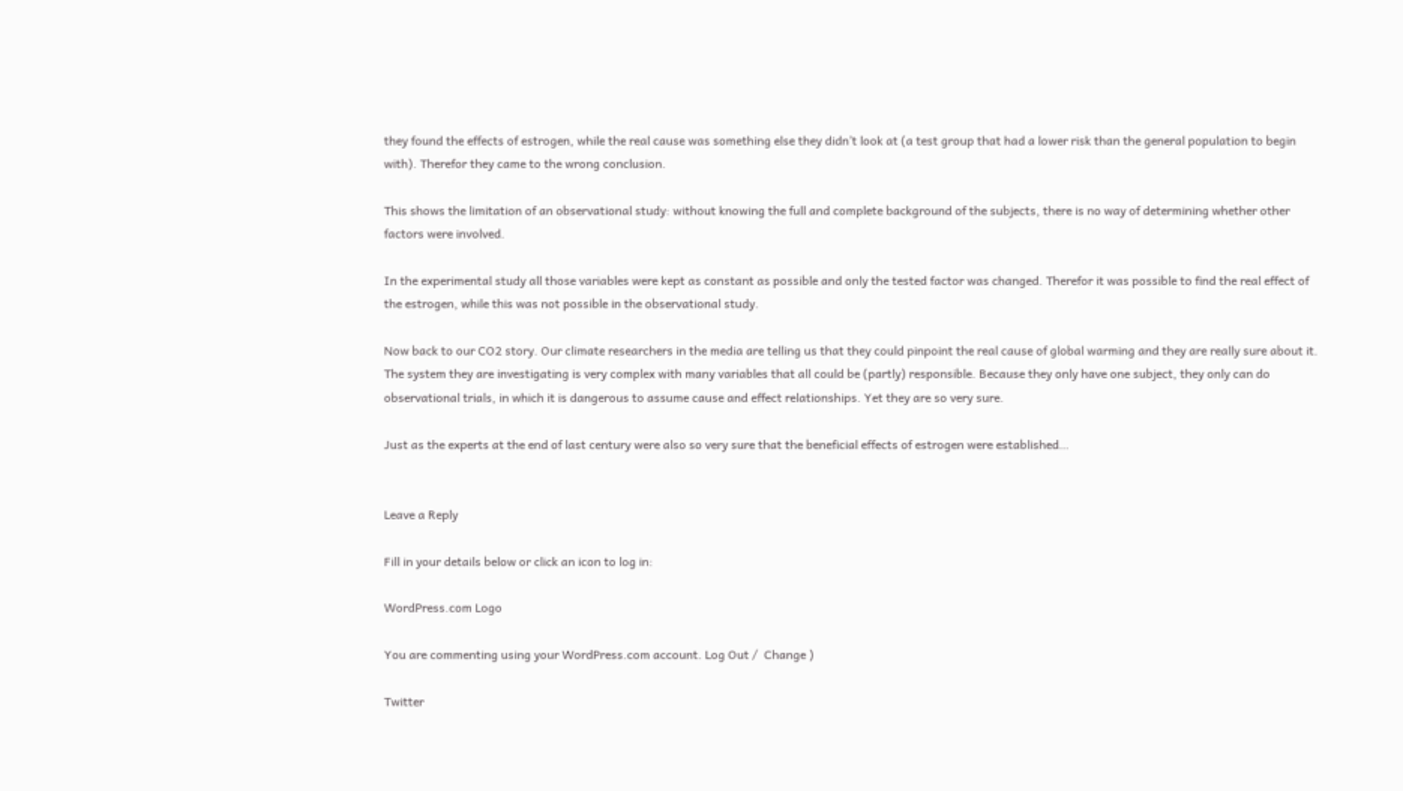they found the effects of estrogen, while the real cause was something else they didn’t look at (a test group that had a lower risk than the general population to begin with). Therefor they came to the wrong conclusion.

This shows the limitation of an observational study: without knowing the full and complete background of the subjects, there is no way of determining whether other factors were involved.

In the experimental study all those variables were kept as constant as possible and only the tested factor was changed. Therefor it was possible to find the real effect of the estrogen, while this was not possible in the observational study.

Now back to our CO2 story. Our climate researchers in the media are telling us that they could pinpoint the real cause of global warming and they are really sure about it. The system they are investigating is very complex with many variables that all could be (partly) responsible. Because they only have one subject, they only can do observational trials, in which it is dangerous to assume cause and effect relationships. Yet they are so very sure.

Just as the experts at the end of last century were also so very sure that the beneficial effects of estrogen were established…


Leave a Reply

Fill in your details below or click an icon to log in:

WordPress.com Logo

You are commenting using your WordPress.com account. Log Out /  Change )

Twitter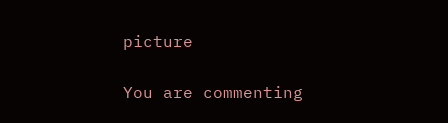picture

You are commenting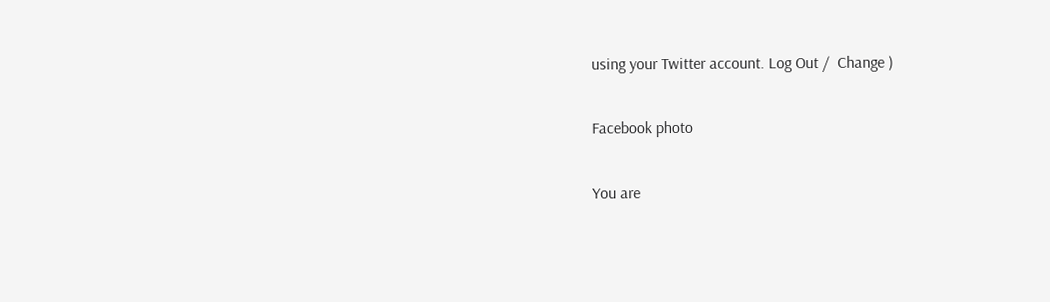using your Twitter account. Log Out /  Change )

Facebook photo

You are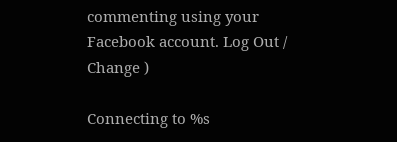commenting using your Facebook account. Log Out /  Change )

Connecting to %s